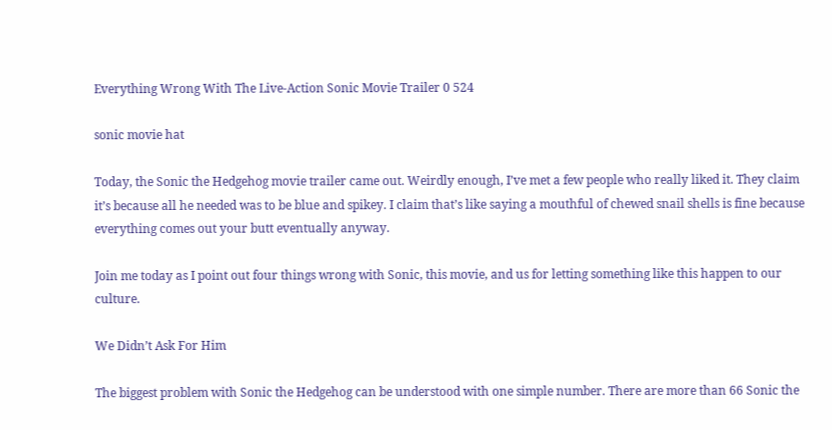Everything Wrong With The Live-Action Sonic Movie Trailer 0 524

sonic movie hat

Today, the Sonic the Hedgehog movie trailer came out. Weirdly enough, I’ve met a few people who really liked it. They claim it’s because all he needed was to be blue and spikey. I claim that’s like saying a mouthful of chewed snail shells is fine because everything comes out your butt eventually anyway.

Join me today as I point out four things wrong with Sonic, this movie, and us for letting something like this happen to our culture.

We Didn’t Ask For Him

The biggest problem with Sonic the Hedgehog can be understood with one simple number. There are more than 66 Sonic the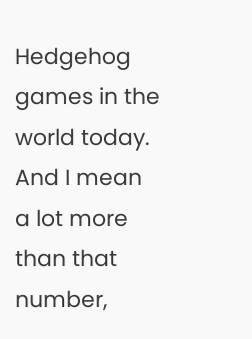Hedgehog games in the world today. And I mean a lot more than that number,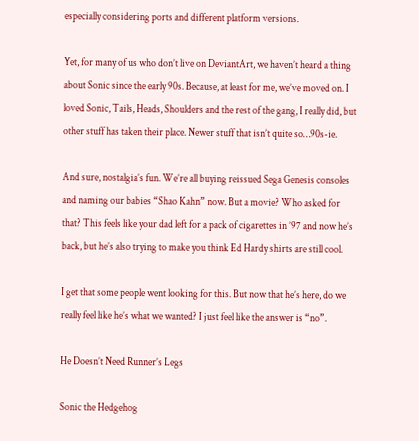especially considering ports and different platform versions.

Yet, for many of us who don’t live on DeviantArt, we haven’t heard a thing about Sonic since the early 90s. Because, at least for me, we’ve moved on. I loved Sonic, Tails, Heads, Shoulders and the rest of the gang, I really did, but other stuff has taken their place. Newer stuff that isn’t quite so…90s-ie.

And sure, nostalgia’s fun. We’re all buying reissued Sega Genesis consoles and naming our babies “Shao Kahn” now. But a movie? Who asked for that? This feels like your dad left for a pack of cigarettes in ’97 and now he’s back, but he’s also trying to make you think Ed Hardy shirts are still cool.

I get that some people went looking for this. But now that he’s here, do we really feel like he’s what we wanted? I just feel like the answer is “no”.

He Doesn’t Need Runner’s Legs

Sonic the Hedgehog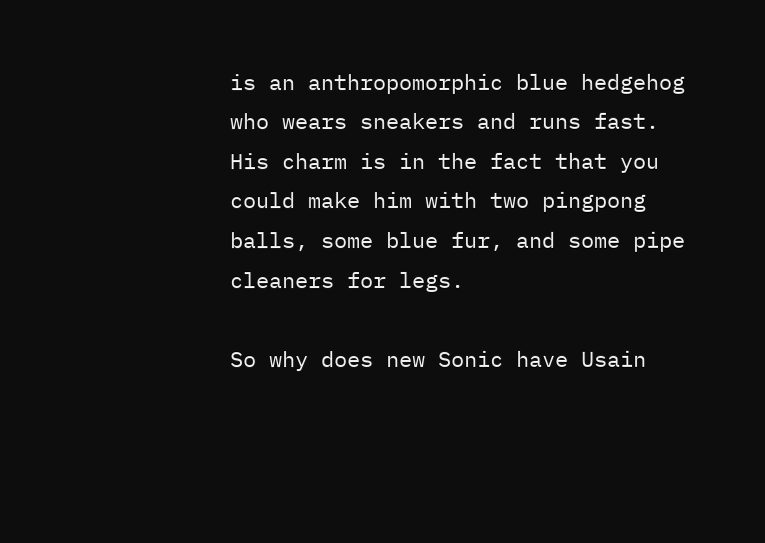is an anthropomorphic blue hedgehog who wears sneakers and runs fast. His charm is in the fact that you could make him with two pingpong balls, some blue fur, and some pipe cleaners for legs.

So why does new Sonic have Usain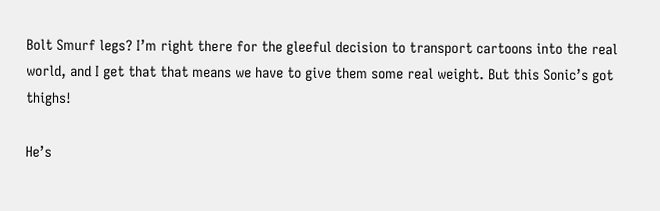Bolt Smurf legs? I’m right there for the gleeful decision to transport cartoons into the real world, and I get that that means we have to give them some real weight. But this Sonic’s got thighs!

He’s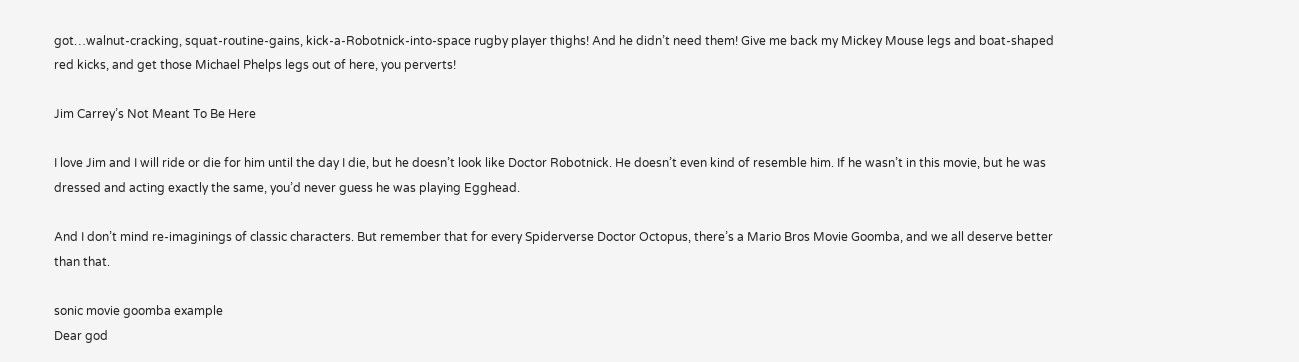got…walnut-cracking, squat-routine-gains, kick-a-Robotnick-into-space rugby player thighs! And he didn’t need them! Give me back my Mickey Mouse legs and boat-shaped red kicks, and get those Michael Phelps legs out of here, you perverts!

Jim Carrey’s Not Meant To Be Here

I love Jim and I will ride or die for him until the day I die, but he doesn’t look like Doctor Robotnick. He doesn’t even kind of resemble him. If he wasn’t in this movie, but he was dressed and acting exactly the same, you’d never guess he was playing Egghead.

And I don’t mind re-imaginings of classic characters. But remember that for every Spiderverse Doctor Octopus, there’s a Mario Bros Movie Goomba, and we all deserve better than that.

sonic movie goomba example
Dear god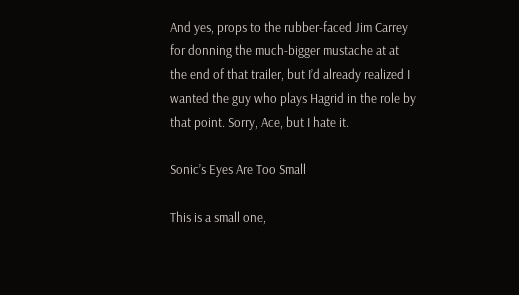And yes, props to the rubber-faced Jim Carrey for donning the much-bigger mustache at at the end of that trailer, but I’d already realized I wanted the guy who plays Hagrid in the role by that point. Sorry, Ace, but I hate it.

Sonic’s Eyes Are Too Small

This is a small one,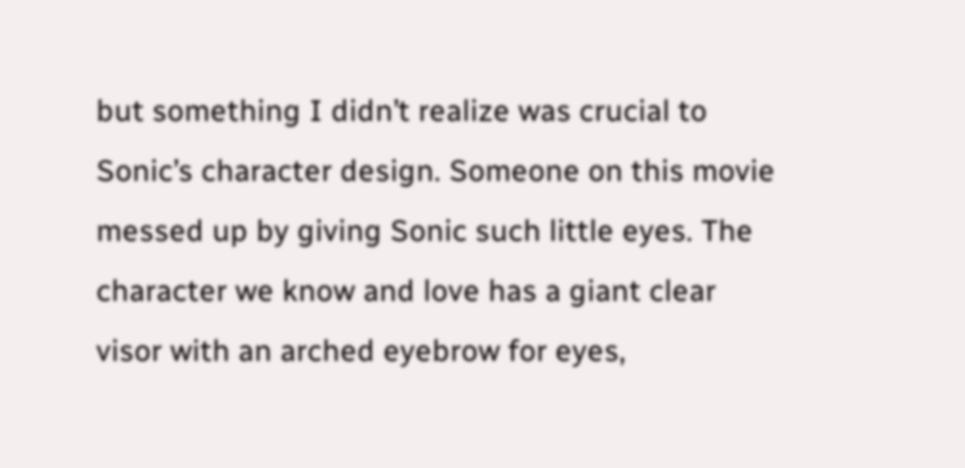but something I didn’t realize was crucial to Sonic’s character design. Someone on this movie messed up by giving Sonic such little eyes. The character we know and love has a giant clear visor with an arched eyebrow for eyes,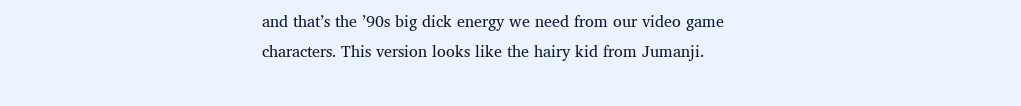and that’s the ’90s big dick energy we need from our video game characters. This version looks like the hairy kid from Jumanji.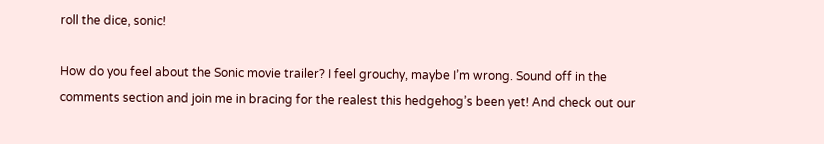roll the dice, sonic!

How do you feel about the Sonic movie trailer? I feel grouchy, maybe I’m wrong. Sound off in the comments section and join me in bracing for the realest this hedgehog’s been yet! And check out our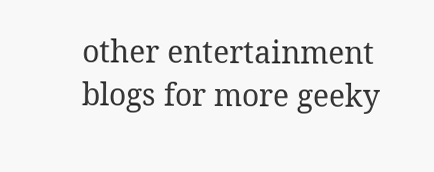other entertainment blogs for more geeky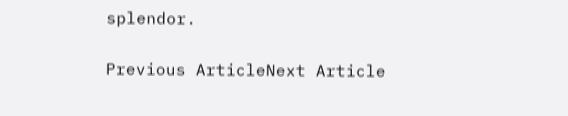splendor.

Previous ArticleNext Article